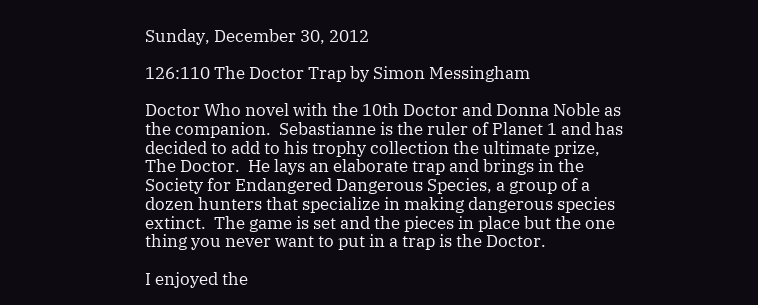Sunday, December 30, 2012

126:110 The Doctor Trap by Simon Messingham

Doctor Who novel with the 10th Doctor and Donna Noble as the companion.  Sebastianne is the ruler of Planet 1 and has decided to add to his trophy collection the ultimate prize, The Doctor.  He lays an elaborate trap and brings in the Society for Endangered Dangerous Species, a group of a dozen hunters that specialize in making dangerous species extinct.  The game is set and the pieces in place but the one thing you never want to put in a trap is the Doctor.

I enjoyed the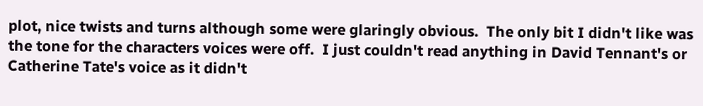plot, nice twists and turns although some were glaringly obvious.  The only bit I didn't like was the tone for the characters voices were off.  I just couldn't read anything in David Tennant's or Catherine Tate's voice as it didn't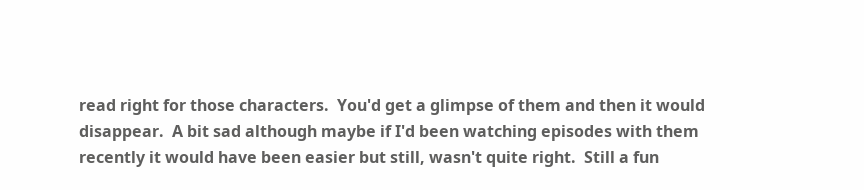read right for those characters.  You'd get a glimpse of them and then it would disappear.  A bit sad although maybe if I'd been watching episodes with them recently it would have been easier but still, wasn't quite right.  Still a fun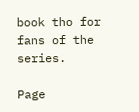book tho for fans of the series.

Page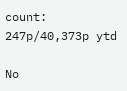count: 247p/40,373p ytd

No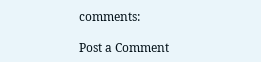comments:

Post a Comment